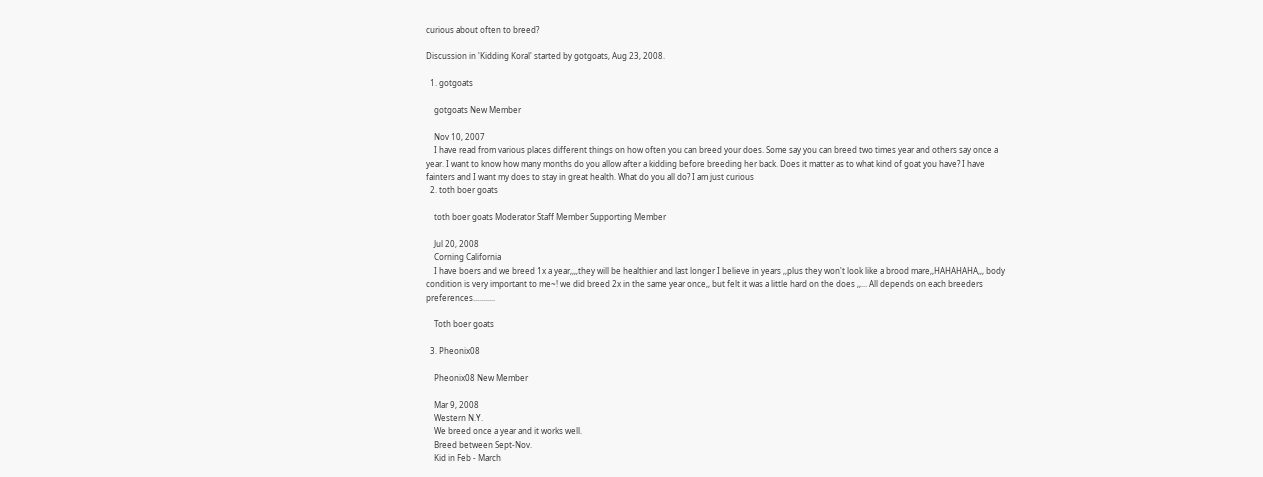curious about often to breed?

Discussion in 'Kidding Koral' started by gotgoats, Aug 23, 2008.

  1. gotgoats

    gotgoats New Member

    Nov 10, 2007
    I have read from various places different things on how often you can breed your does. Some say you can breed two times year and others say once a year. I want to know how many months do you allow after a kidding before breeding her back. Does it matter as to what kind of goat you have? I have fainters and I want my does to stay in great health. What do you all do? I am just curious
  2. toth boer goats

    toth boer goats Moderator Staff Member Supporting Member

    Jul 20, 2008
    Corning California
    I have boers and we breed 1x a year,,,,they will be healthier and last longer I believe in years ,,plus they won't look like a brood mare,,HAHAHAHA,,, body condition is very important to me~! we did breed 2x in the same year once,, but felt it was a little hard on the does ,,... All depends on each breeders preferences...........

    Toth boer goats

  3. Pheonix08

    Pheonix08 New Member

    Mar 9, 2008
    Western N.Y.
    We breed once a year and it works well.
    Breed between Sept-Nov.
    Kid in Feb - March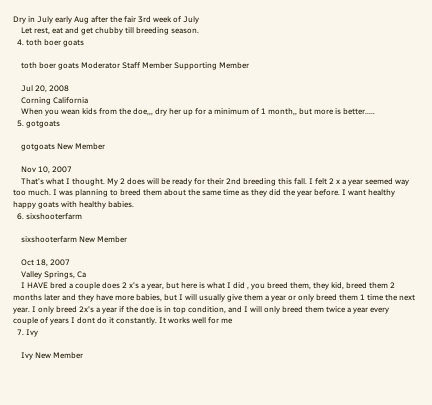Dry in July early Aug after the fair 3rd week of July
    Let rest, eat and get chubby till breeding season.
  4. toth boer goats

    toth boer goats Moderator Staff Member Supporting Member

    Jul 20, 2008
    Corning California
    When you wean kids from the doe,,, dry her up for a minimum of 1 month,, but more is better.....
  5. gotgoats

    gotgoats New Member

    Nov 10, 2007
    That's what I thought. My 2 does will be ready for their 2nd breeding this fall. I felt 2 x a year seemed way too much. I was planning to breed them about the same time as they did the year before. I want healthy happy goats with healthy babies.
  6. sixshooterfarm

    sixshooterfarm New Member

    Oct 18, 2007
    Valley Springs, Ca
    I HAVE bred a couple does 2 x's a year, but here is what I did , you breed them, they kid, breed them 2 months later and they have more babies, but I will usually give them a year or only breed them 1 time the next year. I only breed 2x's a year if the doe is in top condition, and I will only breed them twice a year every couple of years I dont do it constantly. It works well for me
  7. Ivy

    Ivy New Member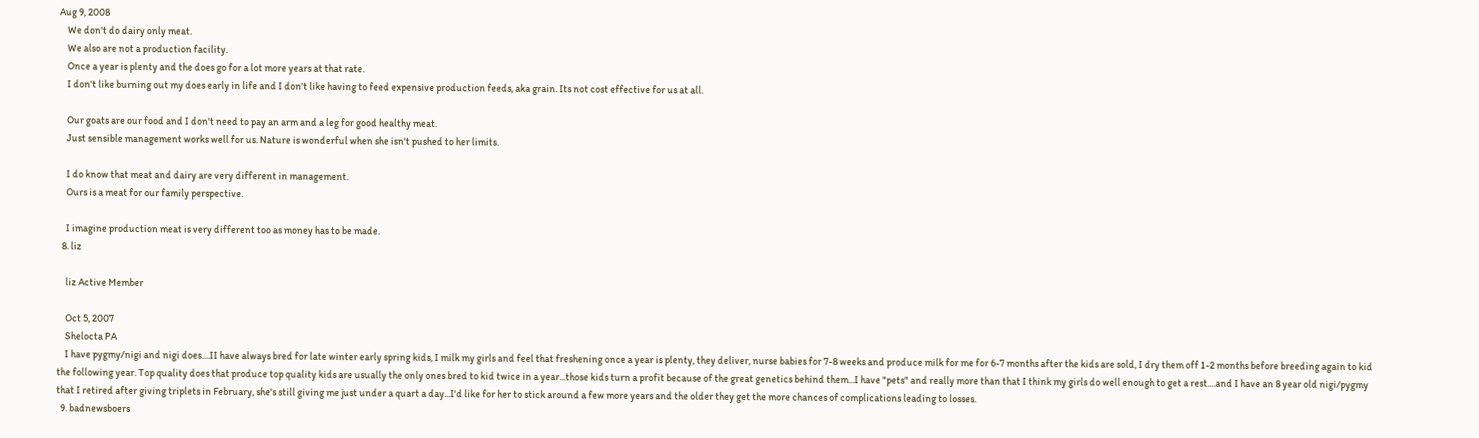Aug 9, 2008
    We don't do dairy only meat.
    We also are not a production facility.
    Once a year is plenty and the does go for a lot more years at that rate.
    I don't like burning out my does early in life and I don't like having to feed expensive production feeds, aka grain. Its not cost effective for us at all.

    Our goats are our food and I don't need to pay an arm and a leg for good healthy meat.
    Just sensible management works well for us. Nature is wonderful when she isn't pushed to her limits.

    I do know that meat and dairy are very different in management.
    Ours is a meat for our family perspective.

    I imagine production meat is very different too as money has to be made.
  8. liz

    liz Active Member

    Oct 5, 2007
    Shelocta PA
    I have pygmy/nigi and nigi does....II have always bred for late winter early spring kids, I milk my girls and feel that freshening once a year is plenty, they deliver, nurse babies for 7-8 weeks and produce milk for me for 6-7 months after the kids are sold, I dry them off 1-2 months before breeding again to kid the following year. Top quality does that produce top quality kids are usually the only ones bred to kid twice in a year...those kids turn a profit because of the great genetics behind them...I have "pets" and really more than that I think my girls do well enough to get a rest....and I have an 8 year old nigi/pygmy that I retired after giving triplets in February, she's still giving me just under a quart a day...I'd like for her to stick around a few more years and the older they get the more chances of complications leading to losses.
  9. badnewsboers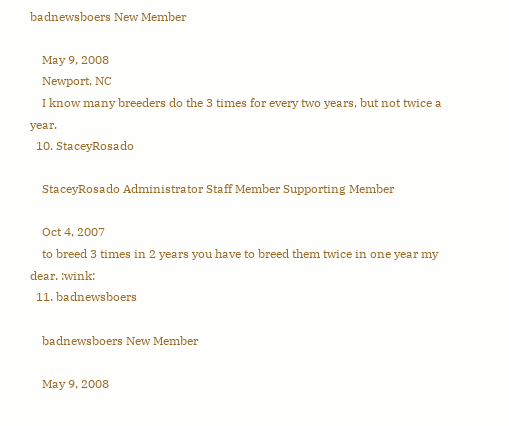badnewsboers New Member

    May 9, 2008
    Newport, NC
    I know many breeders do the 3 times for every two years, but not twice a year.
  10. StaceyRosado

    StaceyRosado Administrator Staff Member Supporting Member

    Oct 4, 2007
    to breed 3 times in 2 years you have to breed them twice in one year my dear. :wink:
  11. badnewsboers

    badnewsboers New Member

    May 9, 2008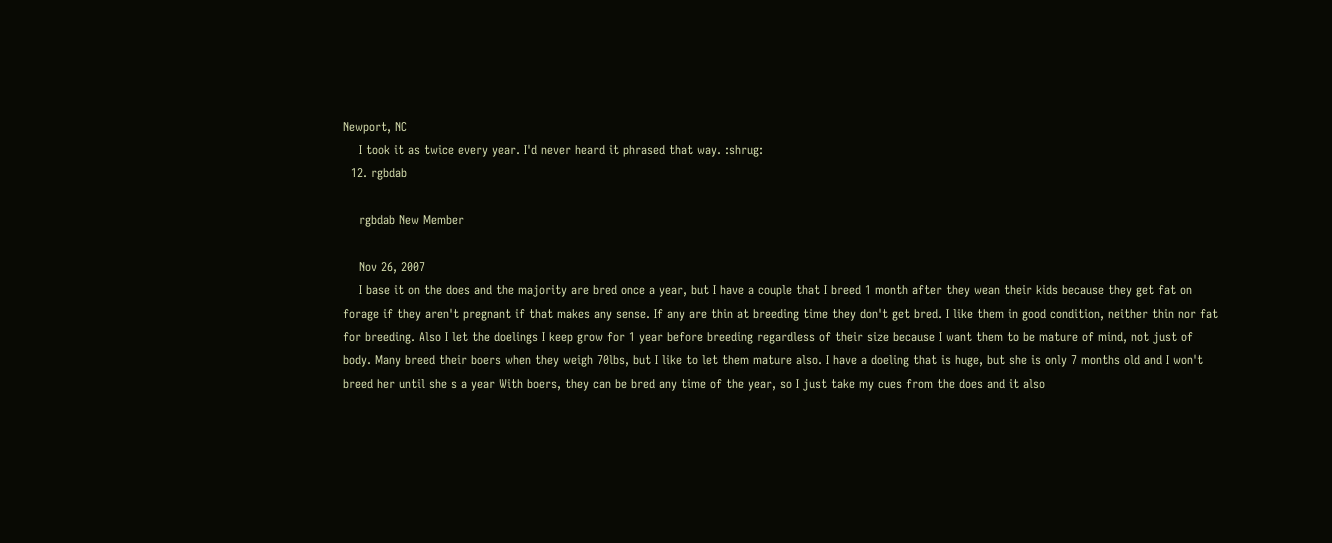Newport, NC
    I took it as twice every year. I'd never heard it phrased that way. :shrug:
  12. rgbdab

    rgbdab New Member

    Nov 26, 2007
    I base it on the does and the majority are bred once a year, but I have a couple that I breed 1 month after they wean their kids because they get fat on forage if they aren't pregnant if that makes any sense. If any are thin at breeding time they don't get bred. I like them in good condition, neither thin nor fat for breeding. Also I let the doelings I keep grow for 1 year before breeding regardless of their size because I want them to be mature of mind, not just of body. Many breed their boers when they weigh 70lbs, but I like to let them mature also. I have a doeling that is huge, but she is only 7 months old and I won't breed her until she s a year With boers, they can be bred any time of the year, so I just take my cues from the does and it also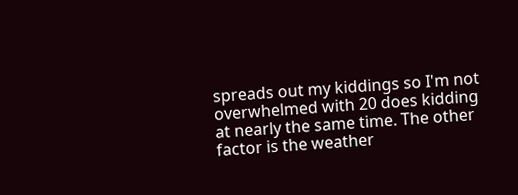spreads out my kiddings so I'm not overwhelmed with 20 does kidding at nearly the same time. The other factor is the weather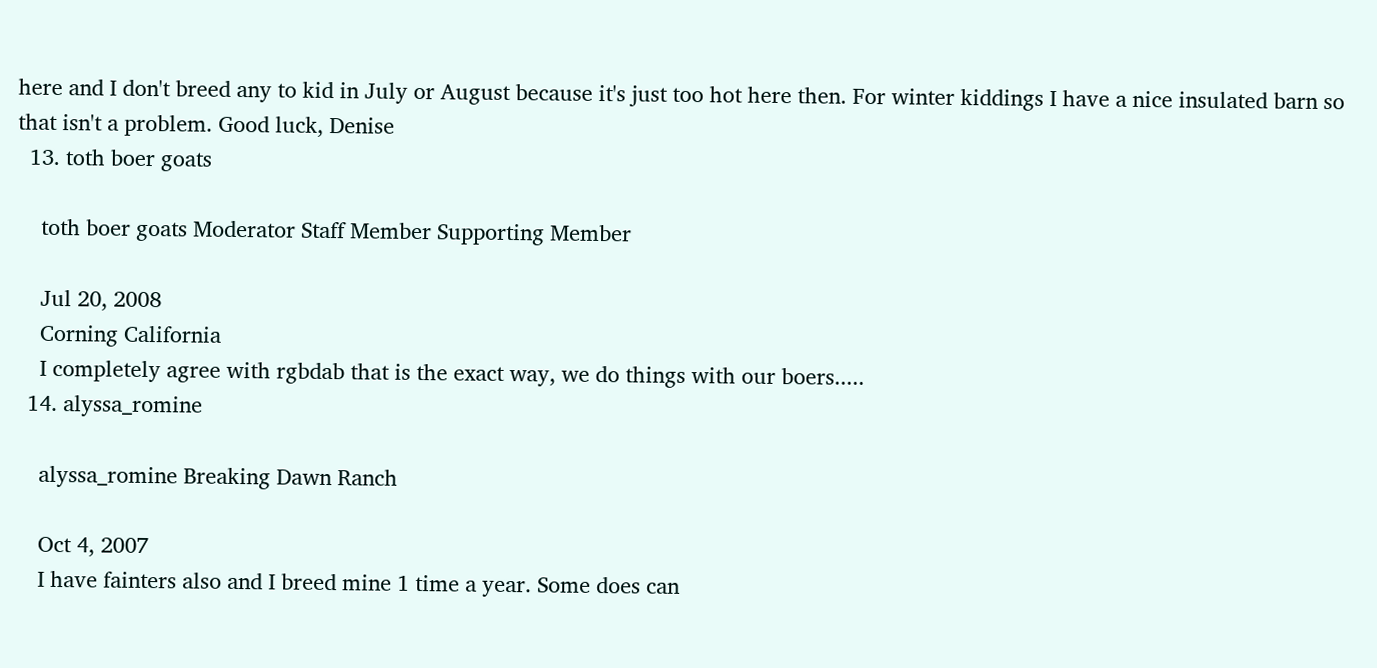here and I don't breed any to kid in July or August because it's just too hot here then. For winter kiddings I have a nice insulated barn so that isn't a problem. Good luck, Denise
  13. toth boer goats

    toth boer goats Moderator Staff Member Supporting Member

    Jul 20, 2008
    Corning California
    I completely agree with rgbdab that is the exact way, we do things with our boers.....
  14. alyssa_romine

    alyssa_romine Breaking Dawn Ranch

    Oct 4, 2007
    I have fainters also and I breed mine 1 time a year. Some does can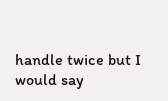handle twice but I would say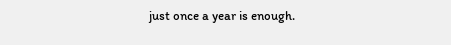just once a year is enough.